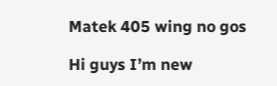Matek 405 wing no gos

Hi guys I’m new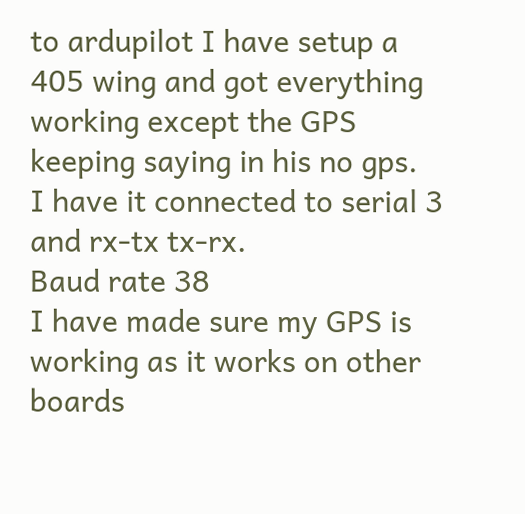to ardupilot I have setup a 405 wing and got everything working except the GPS keeping saying in his no gps.
I have it connected to serial 3 and rx-tx tx-rx.
Baud rate 38
I have made sure my GPS is working as it works on other boards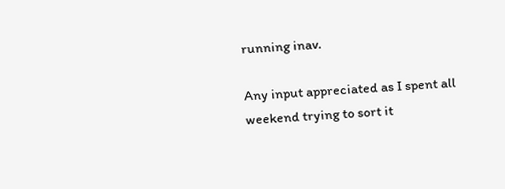running inav.

Any input appreciated as I spent all weekend trying to sort it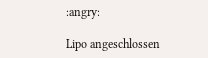:angry:

Lipo angeschlossen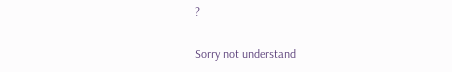?

Sorry not understand